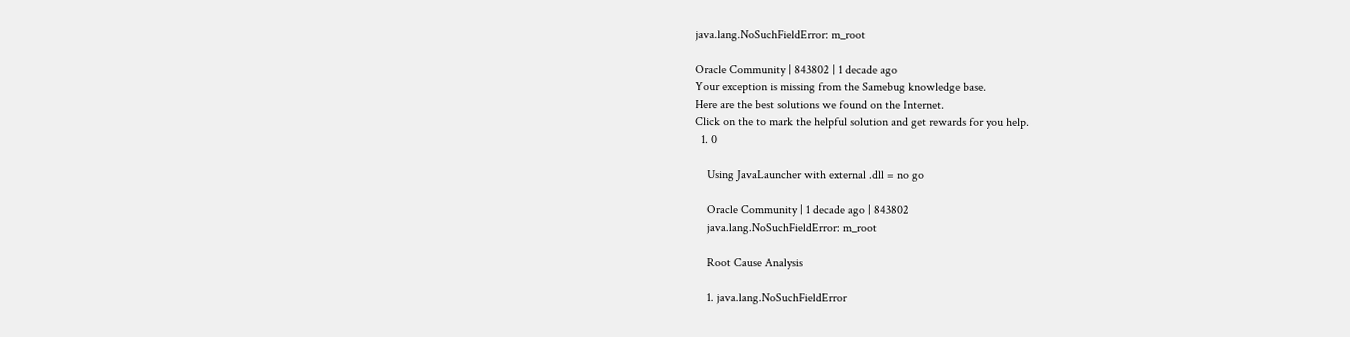java.lang.NoSuchFieldError: m_root

Oracle Community | 843802 | 1 decade ago
Your exception is missing from the Samebug knowledge base.
Here are the best solutions we found on the Internet.
Click on the to mark the helpful solution and get rewards for you help.
  1. 0

    Using JavaLauncher with external .dll = no go

    Oracle Community | 1 decade ago | 843802
    java.lang.NoSuchFieldError: m_root

    Root Cause Analysis

    1. java.lang.NoSuchFieldError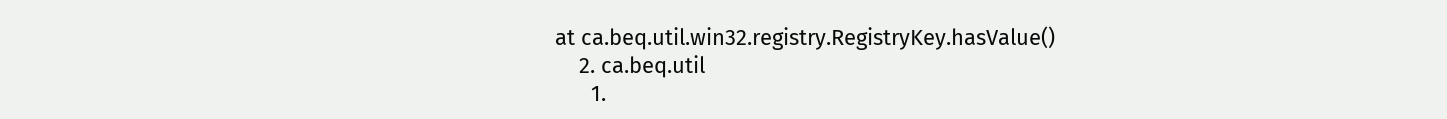at ca.beq.util.win32.registry.RegistryKey.hasValue()
    2. ca.beq.util
      1.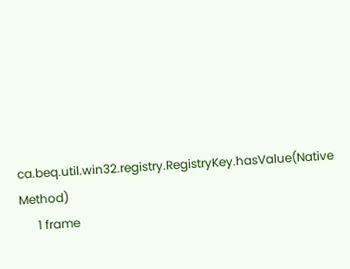ca.beq.util.win32.registry.RegistryKey.hasValue(Native Method)
      1 frame